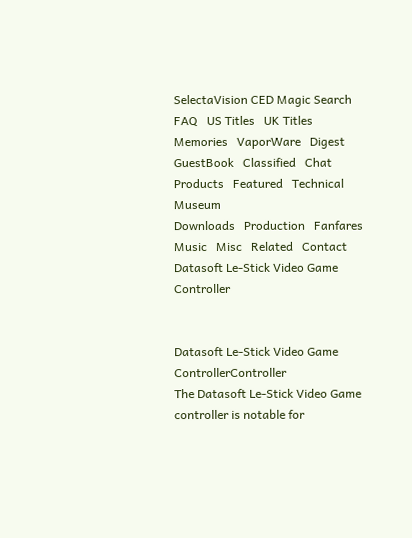SelectaVision CED Magic Search   FAQ   US Titles   UK Titles   Memories   VaporWare   Digest
GuestBook   Classified   Chat   Products   Featured   Technical   Museum
Downloads   Production   Fanfares   Music   Misc   Related   Contact
Datasoft Le-Stick Video Game Controller


Datasoft Le-Stick Video Game ControllerController
The Datasoft Le-Stick Video Game controller is notable for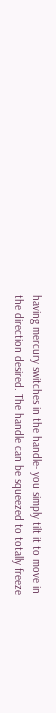having mercury switches in the handle- you simply tilt it to move in the direction desired. The handle can be squeezed to totally freeze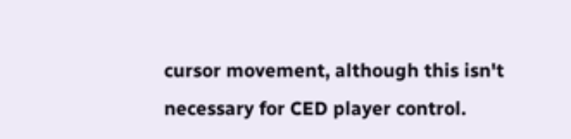cursor movement, although this isn't necessary for CED player control.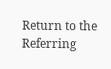Return to the Referring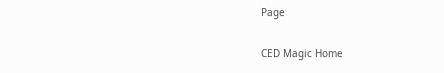Page

CED Magic Home